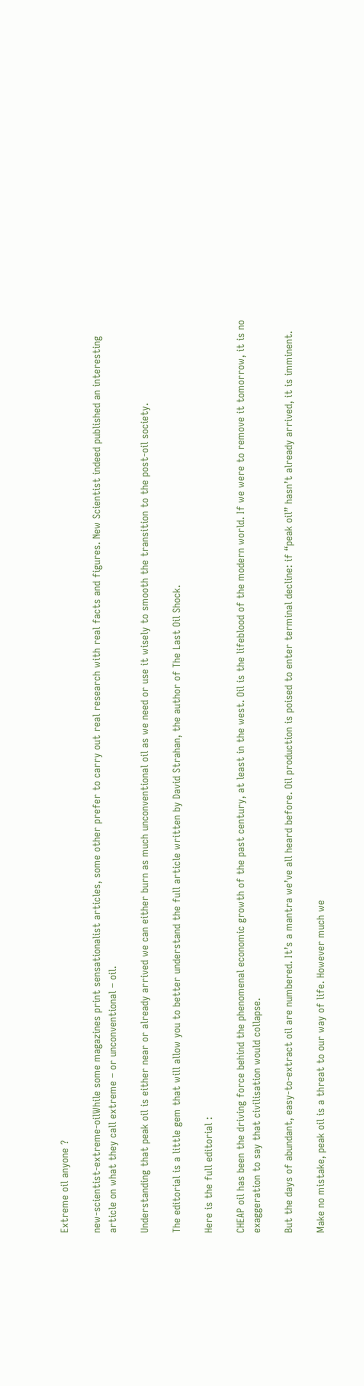Extreme oil anyone ?

new-scientist-extreme-oilWhile some magazines print sensationalist articles, some other prefer to carry out real research with real facts and figures. New Scientist indeed published an interesting article on what they call extreme – or unconventional – oil.

Understanding that peak oil is either near or already arrived we can either burn as much unconventional oil as we need or use it wisely to smooth the transition to the post-oil society.

The editorial is a little gem that will allow you to better understand the full article written by David Strahan, the author of The Last Oil Shock.

Here is the full editorial :

CHEAP oil has been the driving force behind the phenomenal economic growth of the past century, at least in the west. Oil is the lifeblood of the modern world. If we were to remove it tomorrow, it is no exaggeration to say that civilisation would collapse.

But the days of abundant, easy-to-extract oil are numbered. It’s a mantra we’ve all heard before. Oil production is poised to enter terminal decline: if “peak oil” hasn’t already arrived, it is imminent.

Make no mistake, peak oil is a threat to our way of life. However much we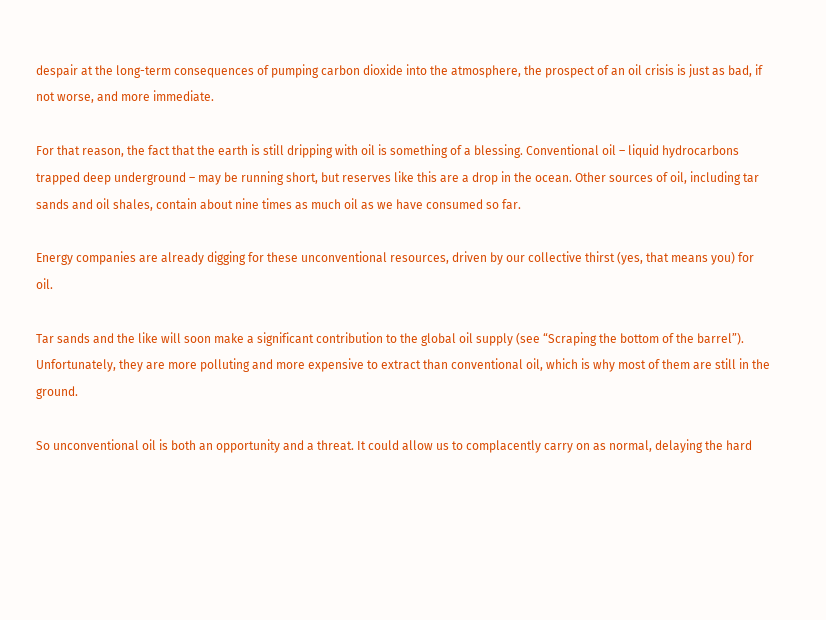despair at the long-term consequences of pumping carbon dioxide into the atmosphere, the prospect of an oil crisis is just as bad, if not worse, and more immediate.

For that reason, the fact that the earth is still dripping with oil is something of a blessing. Conventional oil – liquid hydrocarbons trapped deep underground – may be running short, but reserves like this are a drop in the ocean. Other sources of oil, including tar sands and oil shales, contain about nine times as much oil as we have consumed so far.

Energy companies are already digging for these unconventional resources, driven by our collective thirst (yes, that means you) for oil.

Tar sands and the like will soon make a significant contribution to the global oil supply (see “Scraping the bottom of the barrel”). Unfortunately, they are more polluting and more expensive to extract than conventional oil, which is why most of them are still in the ground.

So unconventional oil is both an opportunity and a threat. It could allow us to complacently carry on as normal, delaying the hard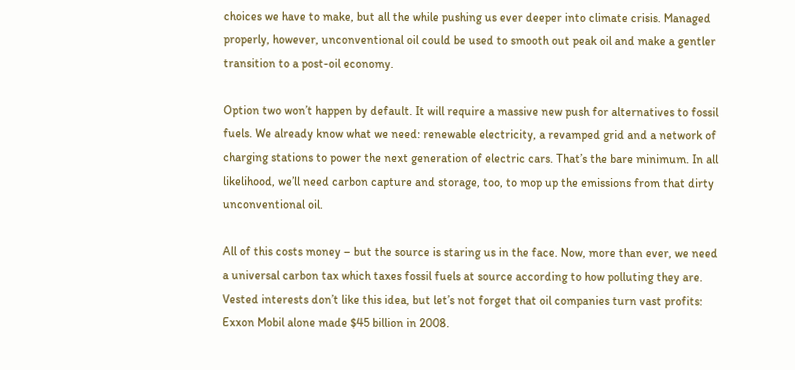choices we have to make, but all the while pushing us ever deeper into climate crisis. Managed properly, however, unconventional oil could be used to smooth out peak oil and make a gentler transition to a post-oil economy.

Option two won’t happen by default. It will require a massive new push for alternatives to fossil fuels. We already know what we need: renewable electricity, a revamped grid and a network of charging stations to power the next generation of electric cars. That’s the bare minimum. In all likelihood, we’ll need carbon capture and storage, too, to mop up the emissions from that dirty unconventional oil.

All of this costs money – but the source is staring us in the face. Now, more than ever, we need a universal carbon tax which taxes fossil fuels at source according to how polluting they are. Vested interests don’t like this idea, but let’s not forget that oil companies turn vast profits: Exxon Mobil alone made $45 billion in 2008.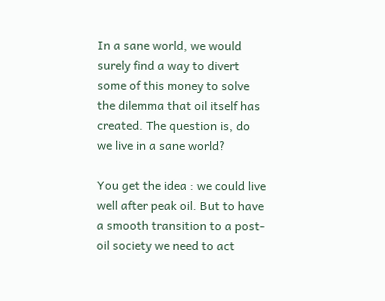In a sane world, we would surely find a way to divert some of this money to solve the dilemma that oil itself has created. The question is, do we live in a sane world?

You get the idea : we could live well after peak oil. But to have a smooth transition to a post-oil society we need to act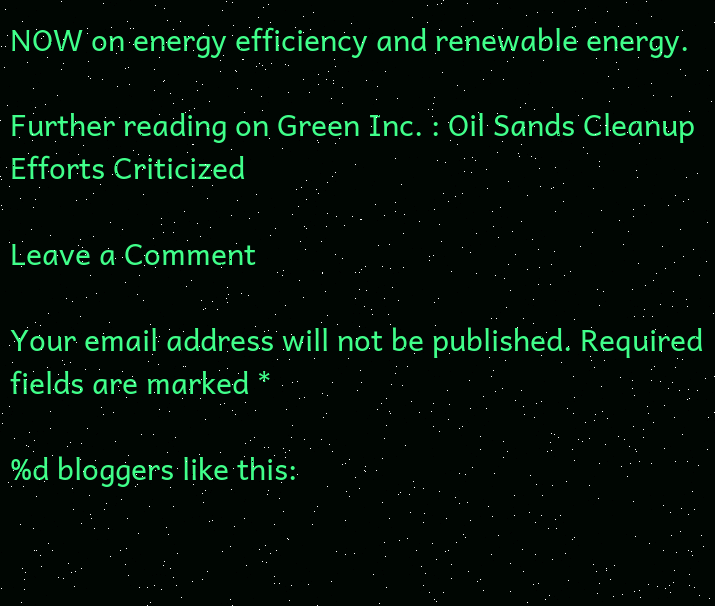NOW on energy efficiency and renewable energy.

Further reading on Green Inc. : Oil Sands Cleanup Efforts Criticized

Leave a Comment

Your email address will not be published. Required fields are marked *

%d bloggers like this: